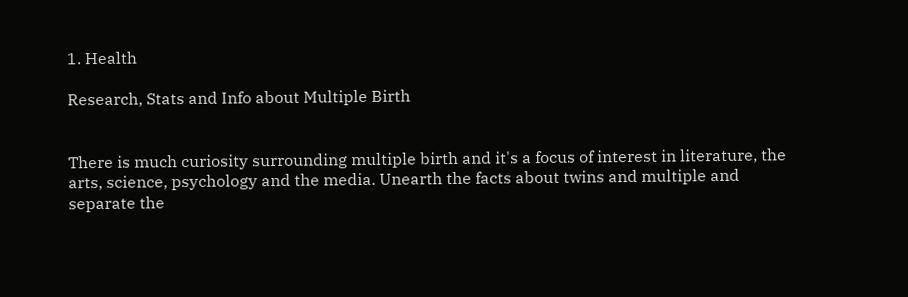1. Health

Research, Stats and Info about Multiple Birth


There is much curiosity surrounding multiple birth and it's a focus of interest in literature, the arts, science, psychology and the media. Unearth the facts about twins and multiple and separate the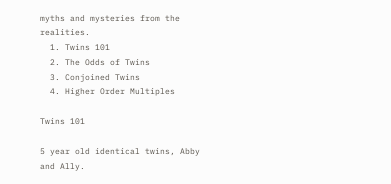myths and mysteries from the realities.
  1. Twins 101
  2. The Odds of Twins
  3. Conjoined Twins
  4. Higher Order Multiples

Twins 101

5 year old identical twins, Abby and Ally.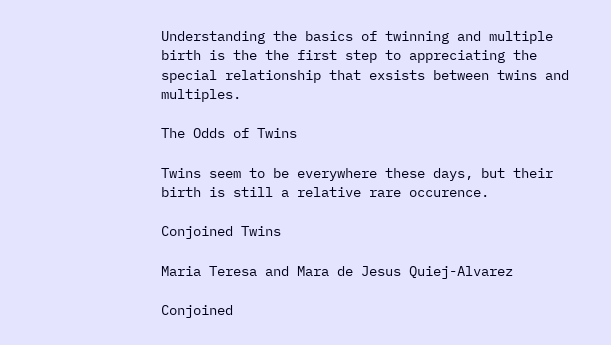Understanding the basics of twinning and multiple birth is the the first step to appreciating the special relationship that exsists between twins and multiples.

The Odds of Twins

Twins seem to be everywhere these days, but their birth is still a relative rare occurence.

Conjoined Twins

Maria Teresa and Mara de Jesus Quiej-Alvarez

Conjoined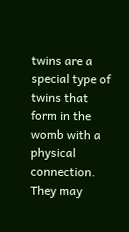twins are a special type of twins that form in the womb with a physical connection. They may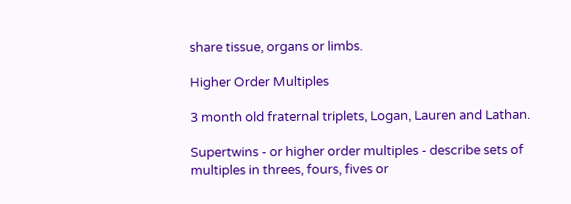share tissue, organs or limbs.

Higher Order Multiples

3 month old fraternal triplets, Logan, Lauren and Lathan.

Supertwins - or higher order multiples - describe sets of multiples in threes, fours, fives or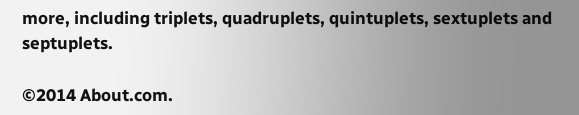more, including triplets, quadruplets, quintuplets, sextuplets and septuplets.

©2014 About.com.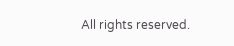All rights reserved.